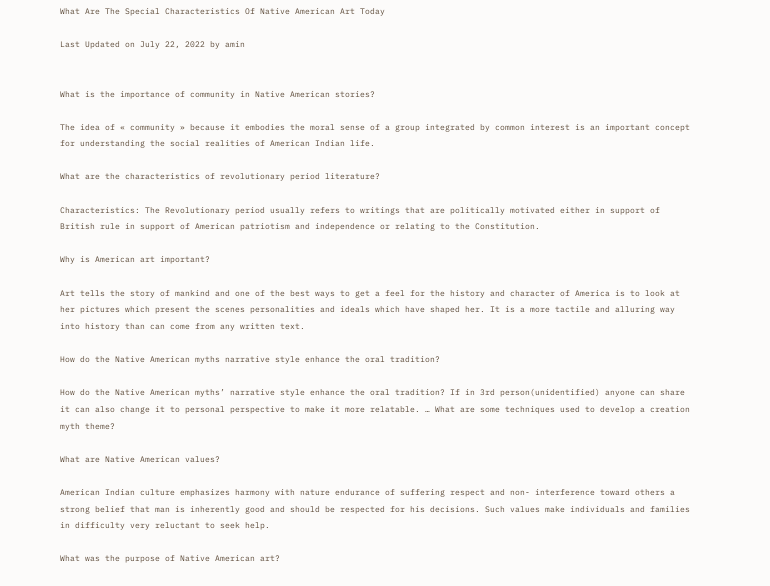What Are The Special Characteristics Of Native American Art Today

Last Updated on July 22, 2022 by amin


What is the importance of community in Native American stories?

The idea of « community » because it embodies the moral sense of a group integrated by common interest is an important concept for understanding the social realities of American Indian life.

What are the characteristics of revolutionary period literature?

Characteristics: The Revolutionary period usually refers to writings that are politically motivated either in support of British rule in support of American patriotism and independence or relating to the Constitution.

Why is American art important?

Art tells the story of mankind and one of the best ways to get a feel for the history and character of America is to look at her pictures which present the scenes personalities and ideals which have shaped her. It is a more tactile and alluring way into history than can come from any written text.

How do the Native American myths narrative style enhance the oral tradition?

How do the Native American myths’ narrative style enhance the oral tradition? If in 3rd person(unidentified) anyone can share it can also change it to personal perspective to make it more relatable. … What are some techniques used to develop a creation myth theme?

What are Native American values?

American Indian culture emphasizes harmony with nature endurance of suffering respect and non- interference toward others a strong belief that man is inherently good and should be respected for his decisions. Such values make individuals and families in difficulty very reluctant to seek help.

What was the purpose of Native American art?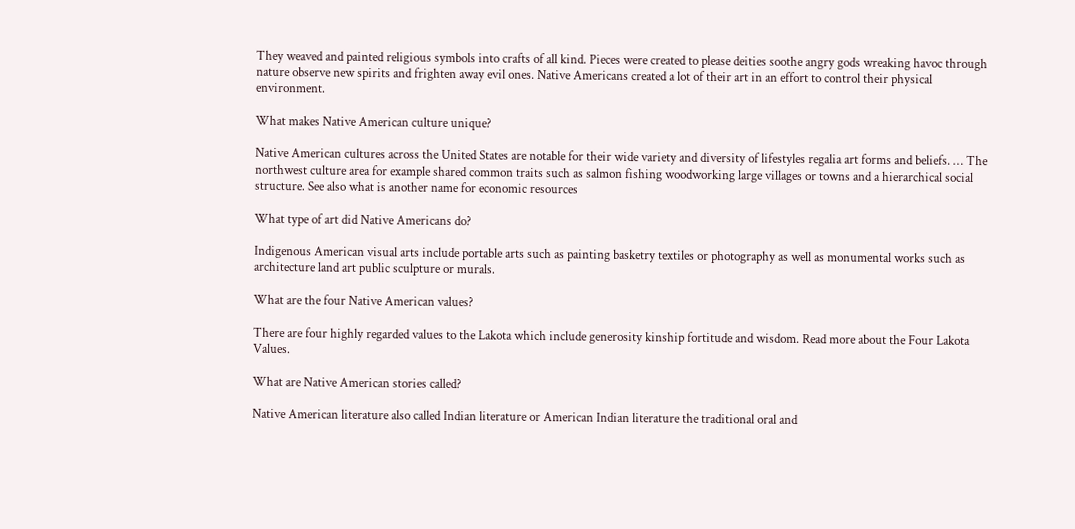They weaved and painted religious symbols into crafts of all kind. Pieces were created to please deities soothe angry gods wreaking havoc through nature observe new spirits and frighten away evil ones. Native Americans created a lot of their art in an effort to control their physical environment.

What makes Native American culture unique?

Native American cultures across the United States are notable for their wide variety and diversity of lifestyles regalia art forms and beliefs. … The northwest culture area for example shared common traits such as salmon fishing woodworking large villages or towns and a hierarchical social structure. See also what is another name for economic resources

What type of art did Native Americans do?

Indigenous American visual arts include portable arts such as painting basketry textiles or photography as well as monumental works such as architecture land art public sculpture or murals.

What are the four Native American values?

There are four highly regarded values to the Lakota which include generosity kinship fortitude and wisdom. Read more about the Four Lakota Values.

What are Native American stories called?

Native American literature also called Indian literature or American Indian literature the traditional oral and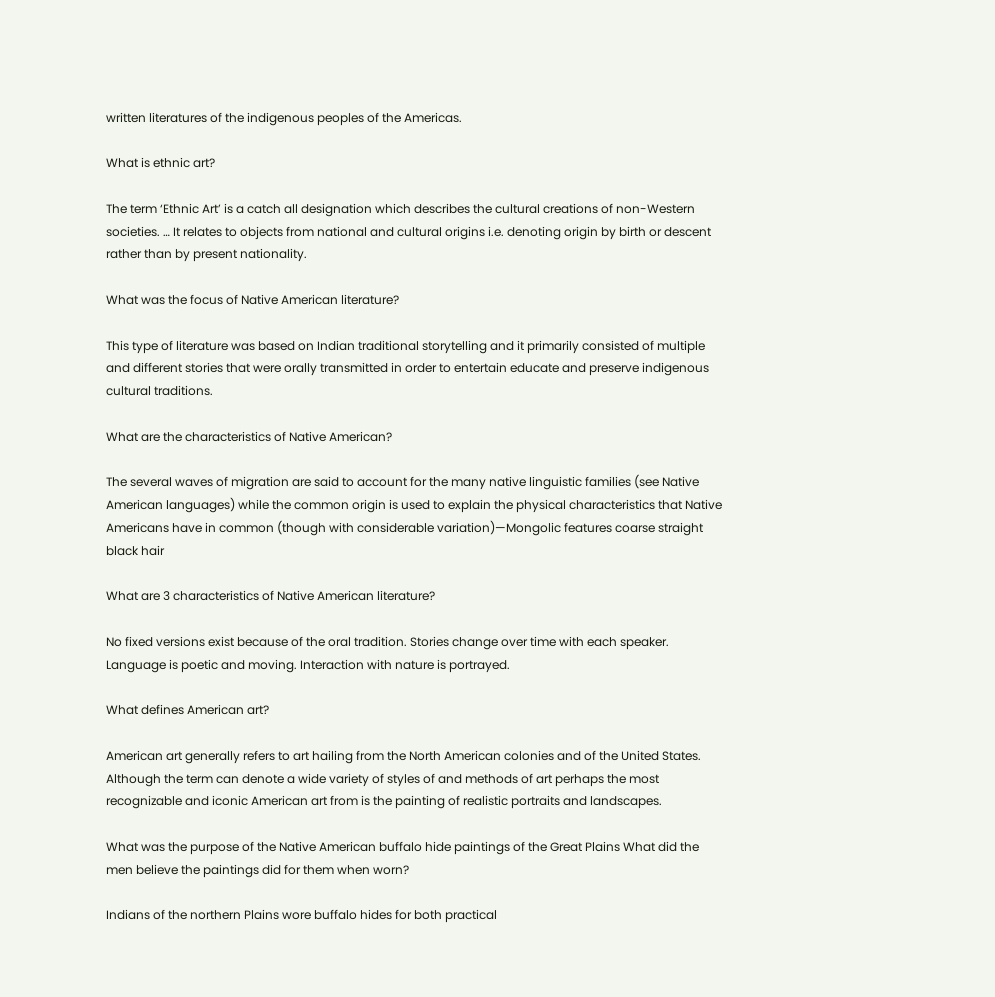written literatures of the indigenous peoples of the Americas.

What is ethnic art?

The term ‘Ethnic Art’ is a catch all designation which describes the cultural creations of non-Western societies. … It relates to objects from national and cultural origins i.e. denoting origin by birth or descent rather than by present nationality.

What was the focus of Native American literature?

This type of literature was based on Indian traditional storytelling and it primarily consisted of multiple and different stories that were orally transmitted in order to entertain educate and preserve indigenous cultural traditions.

What are the characteristics of Native American?

The several waves of migration are said to account for the many native linguistic families (see Native American languages) while the common origin is used to explain the physical characteristics that Native Americans have in common (though with considerable variation)—Mongolic features coarse straight black hair

What are 3 characteristics of Native American literature?

No fixed versions exist because of the oral tradition. Stories change over time with each speaker. Language is poetic and moving. Interaction with nature is portrayed.

What defines American art?

American art generally refers to art hailing from the North American colonies and of the United States. Although the term can denote a wide variety of styles of and methods of art perhaps the most recognizable and iconic American art from is the painting of realistic portraits and landscapes.

What was the purpose of the Native American buffalo hide paintings of the Great Plains What did the men believe the paintings did for them when worn?

Indians of the northern Plains wore buffalo hides for both practical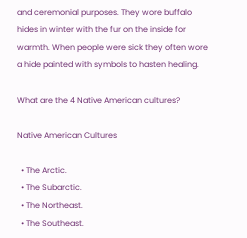and ceremonial purposes. They wore buffalo hides in winter with the fur on the inside for warmth. When people were sick they often wore a hide painted with symbols to hasten healing.

What are the 4 Native American cultures?

Native American Cultures

  • The Arctic.
  • The Subarctic.
  • The Northeast.
  • The Southeast.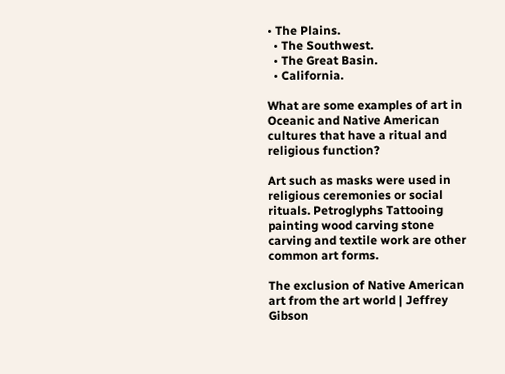• The Plains.
  • The Southwest.
  • The Great Basin.
  • California.

What are some examples of art in Oceanic and Native American cultures that have a ritual and religious function?

Art such as masks were used in religious ceremonies or social rituals. Petroglyphs Tattooing painting wood carving stone carving and textile work are other common art forms.

The exclusion of Native American art from the art world | Jeffrey Gibson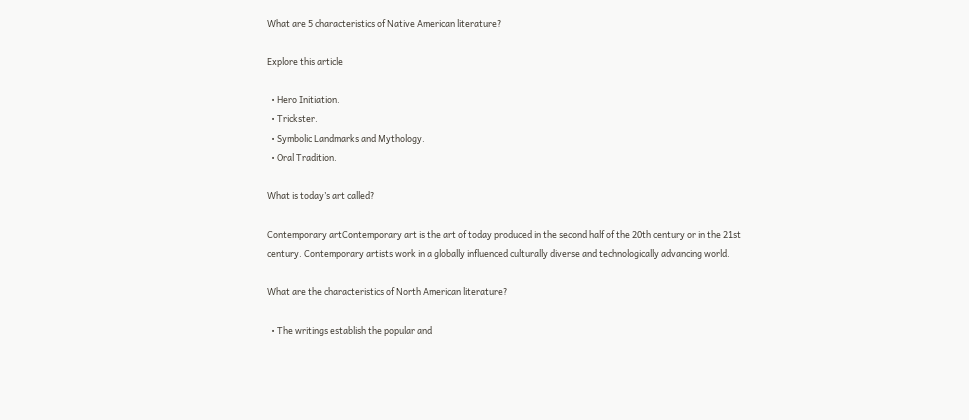What are 5 characteristics of Native American literature?

Explore this article

  • Hero Initiation.
  • Trickster.
  • Symbolic Landmarks and Mythology.
  • Oral Tradition.

What is today’s art called?

Contemporary artContemporary art is the art of today produced in the second half of the 20th century or in the 21st century. Contemporary artists work in a globally influenced culturally diverse and technologically advancing world.

What are the characteristics of North American literature?

  • The writings establish the popular and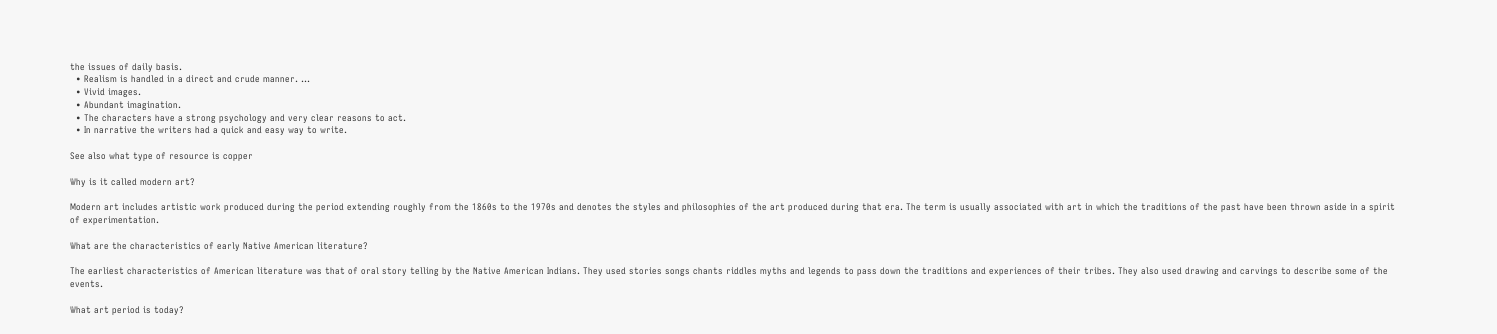the issues of daily basis.
  • Realism is handled in a direct and crude manner. …
  • Vivid images.
  • Abundant imagination.
  • The characters have a strong psychology and very clear reasons to act.
  • In narrative the writers had a quick and easy way to write.

See also what type of resource is copper

Why is it called modern art?

Modern art includes artistic work produced during the period extending roughly from the 1860s to the 1970s and denotes the styles and philosophies of the art produced during that era. The term is usually associated with art in which the traditions of the past have been thrown aside in a spirit of experimentation.

What are the characteristics of early Native American literature?

The earliest characteristics of American literature was that of oral story telling by the Native American Indians. They used stories songs chants riddles myths and legends to pass down the traditions and experiences of their tribes. They also used drawing and carvings to describe some of the events.

What art period is today?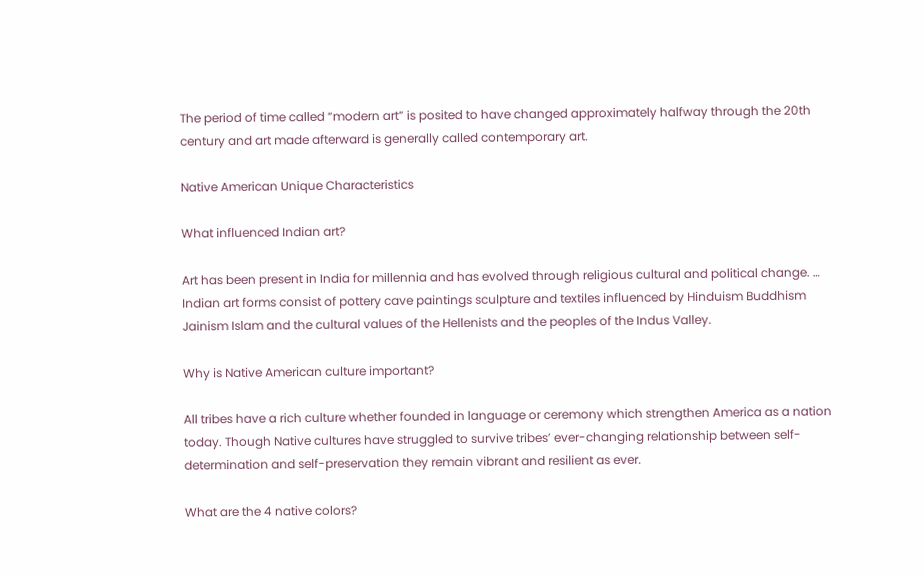The period of time called “modern art” is posited to have changed approximately halfway through the 20th century and art made afterward is generally called contemporary art.

Native American Unique Characteristics

What influenced Indian art?

Art has been present in India for millennia and has evolved through religious cultural and political change. … Indian art forms consist of pottery cave paintings sculpture and textiles influenced by Hinduism Buddhism Jainism Islam and the cultural values of the Hellenists and the peoples of the Indus Valley.

Why is Native American culture important?

All tribes have a rich culture whether founded in language or ceremony which strengthen America as a nation today. Though Native cultures have struggled to survive tribes’ ever-changing relationship between self-determination and self-preservation they remain vibrant and resilient as ever.

What are the 4 native colors?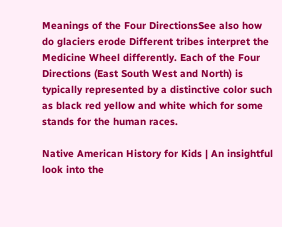Meanings of the Four DirectionsSee also how do glaciers erode Different tribes interpret the Medicine Wheel differently. Each of the Four Directions (East South West and North) is typically represented by a distinctive color such as black red yellow and white which for some stands for the human races.

Native American History for Kids | An insightful look into the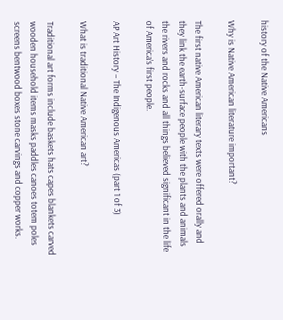history of the Native Americans

Why is Native American literature important?

The first native American literary texts were offered orally and they link the earth-surface people with the plants and animals the rivers and rocks and all things believed significant in the life of America’s first people.

AP Art History – The Indigenous Americas (part 1 of 3)

What is traditional Native American art?

Traditional art forms include baskets hats capes blankets carved wooden household items masks paddles canoes totem poles screens bentwood boxes stone carvings and copper works.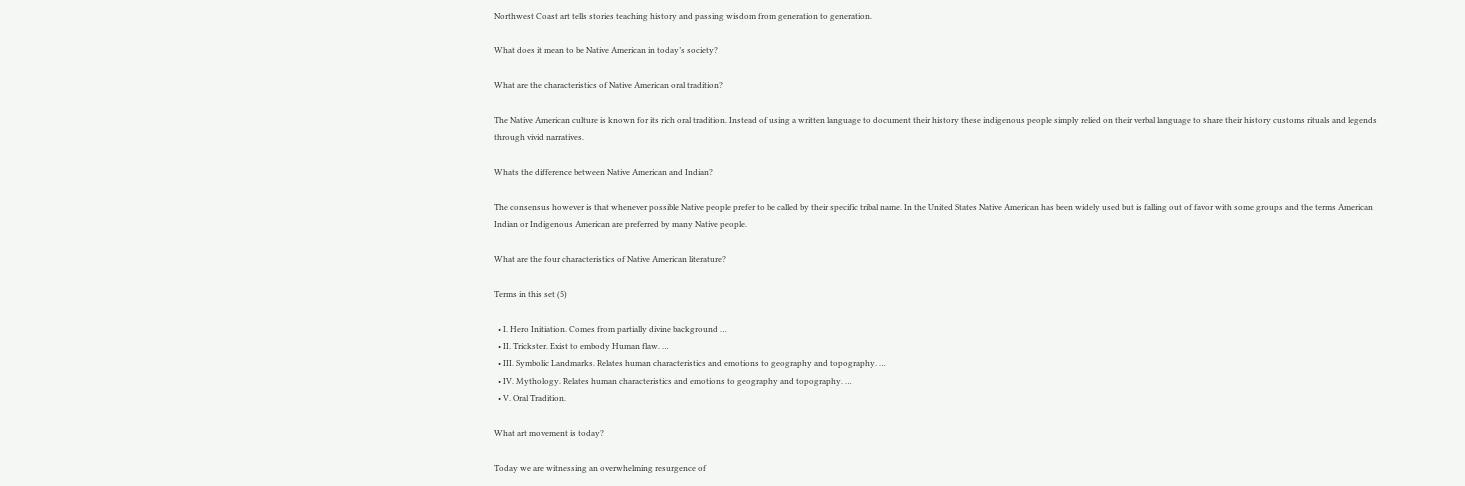Northwest Coast art tells stories teaching history and passing wisdom from generation to generation.

What does it mean to be Native American in today’s society?

What are the characteristics of Native American oral tradition?

The Native American culture is known for its rich oral tradition. Instead of using a written language to document their history these indigenous people simply relied on their verbal language to share their history customs rituals and legends through vivid narratives.

Whats the difference between Native American and Indian?

The consensus however is that whenever possible Native people prefer to be called by their specific tribal name. In the United States Native American has been widely used but is falling out of favor with some groups and the terms American Indian or Indigenous American are preferred by many Native people.

What are the four characteristics of Native American literature?

Terms in this set (5)

  • I. Hero Initiation. Comes from partially divine background …
  • II. Trickster. Exist to embody Human flaw. …
  • III. Symbolic Landmarks. Relates human characteristics and emotions to geography and topography. …
  • IV. Mythology. Relates human characteristics and emotions to geography and topography. …
  • V. Oral Tradition.

What art movement is today?

Today we are witnessing an overwhelming resurgence of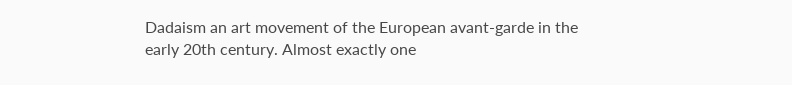Dadaism an art movement of the European avant-garde in the early 20th century. Almost exactly one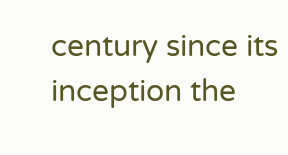century since its inception the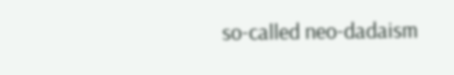so-called neo-dadaism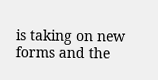is taking on new forms and the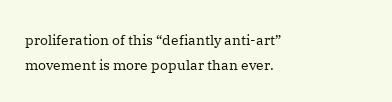proliferation of this “defiantly anti-art” movement is more popular than ever.